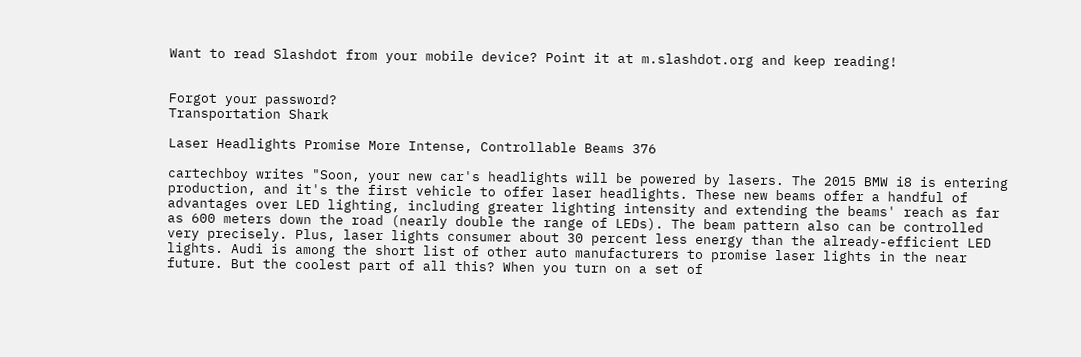Want to read Slashdot from your mobile device? Point it at m.slashdot.org and keep reading!


Forgot your password?
Transportation Shark

Laser Headlights Promise More Intense, Controllable Beams 376

cartechboy writes "Soon, your new car's headlights will be powered by lasers. The 2015 BMW i8 is entering production, and it's the first vehicle to offer laser headlights. These new beams offer a handful of advantages over LED lighting, including greater lighting intensity and extending the beams' reach as far as 600 meters down the road (nearly double the range of LEDs). The beam pattern also can be controlled very precisely. Plus, laser lights consumer about 30 percent less energy than the already-efficient LED lights. Audi is among the short list of other auto manufacturers to promise laser lights in the near future. But the coolest part of all this? When you turn on a set of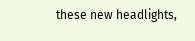these new headlights,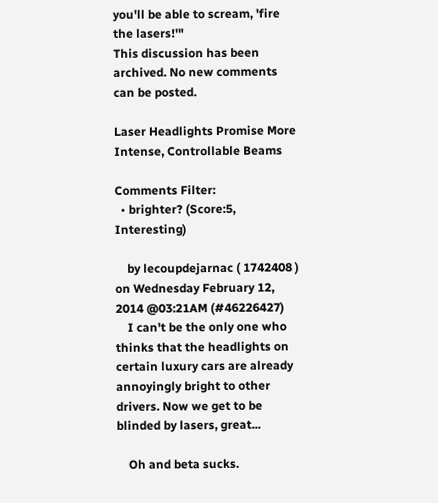you'll be able to scream, 'fire the lasers!'"
This discussion has been archived. No new comments can be posted.

Laser Headlights Promise More Intense, Controllable Beams

Comments Filter:
  • brighter? (Score:5, Interesting)

    by lecoupdejarnac ( 1742408 ) on Wednesday February 12, 2014 @03:21AM (#46226427)
    I can't be the only one who thinks that the headlights on certain luxury cars are already annoyingly bright to other drivers. Now we get to be blinded by lasers, great...

    Oh and beta sucks.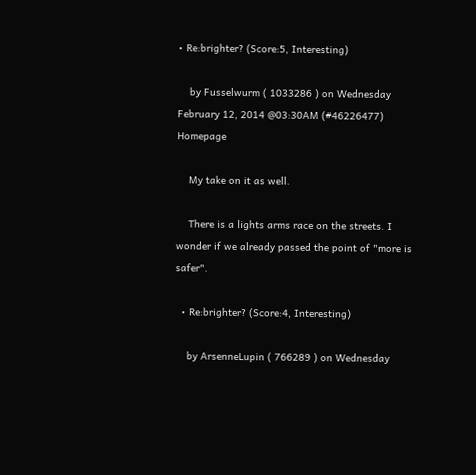• Re:brighter? (Score:5, Interesting)

    by Fusselwurm ( 1033286 ) on Wednesday February 12, 2014 @03:30AM (#46226477) Homepage

    My take on it as well.

    There is a lights arms race on the streets. I wonder if we already passed the point of "more is safer".

  • Re:brighter? (Score:4, Interesting)

    by ArsenneLupin ( 766289 ) on Wednesday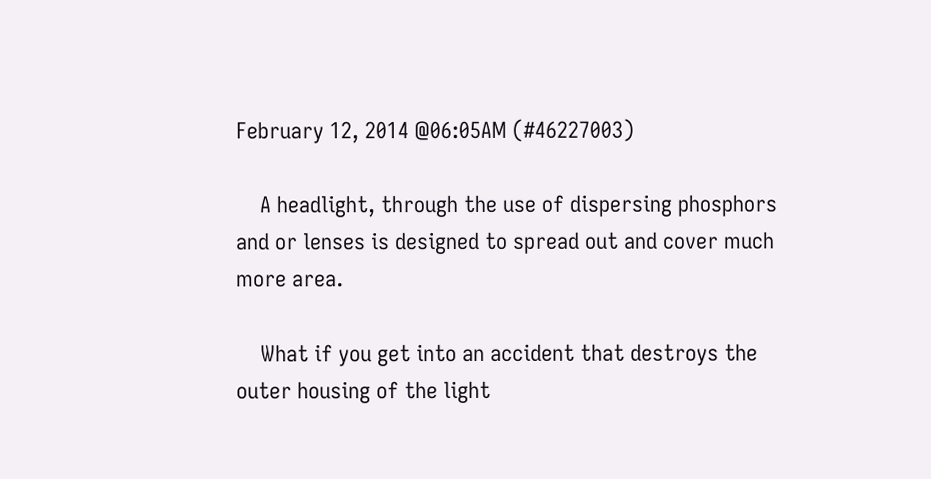February 12, 2014 @06:05AM (#46227003)

    A headlight, through the use of dispersing phosphors and or lenses is designed to spread out and cover much more area.

    What if you get into an accident that destroys the outer housing of the light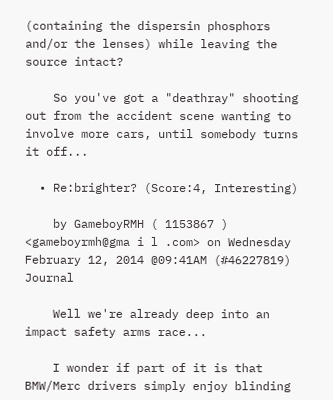(containing the dispersin phosphors and/or the lenses) while leaving the source intact?

    So you've got a "deathray" shooting out from the accident scene wanting to involve more cars, until somebody turns it off...

  • Re:brighter? (Score:4, Interesting)

    by GameboyRMH ( 1153867 ) <gameboyrmh@gma i l .com> on Wednesday February 12, 2014 @09:41AM (#46227819) Journal

    Well we're already deep into an impact safety arms race...

    I wonder if part of it is that BMW/Merc drivers simply enjoy blinding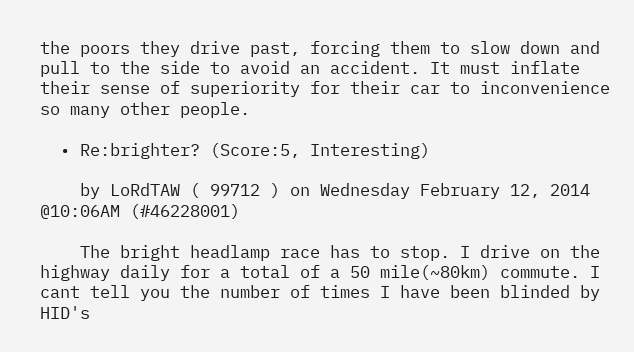the poors they drive past, forcing them to slow down and pull to the side to avoid an accident. It must inflate their sense of superiority for their car to inconvenience so many other people.

  • Re:brighter? (Score:5, Interesting)

    by LoRdTAW ( 99712 ) on Wednesday February 12, 2014 @10:06AM (#46228001)

    The bright headlamp race has to stop. I drive on the highway daily for a total of a 50 mile(~80km) commute. I cant tell you the number of times I have been blinded by HID's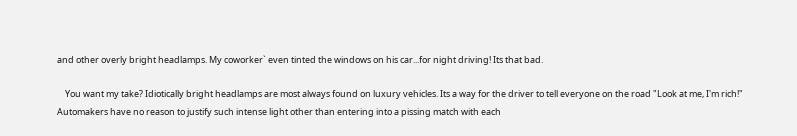and other overly bright headlamps. My coworker` even tinted the windows on his car...for night driving! Its that bad.

    You want my take? Idiotically bright headlamps are most always found on luxury vehicles. Its a way for the driver to tell everyone on the road "Look at me, I'm rich!" Automakers have no reason to justify such intense light other than entering into a pissing match with each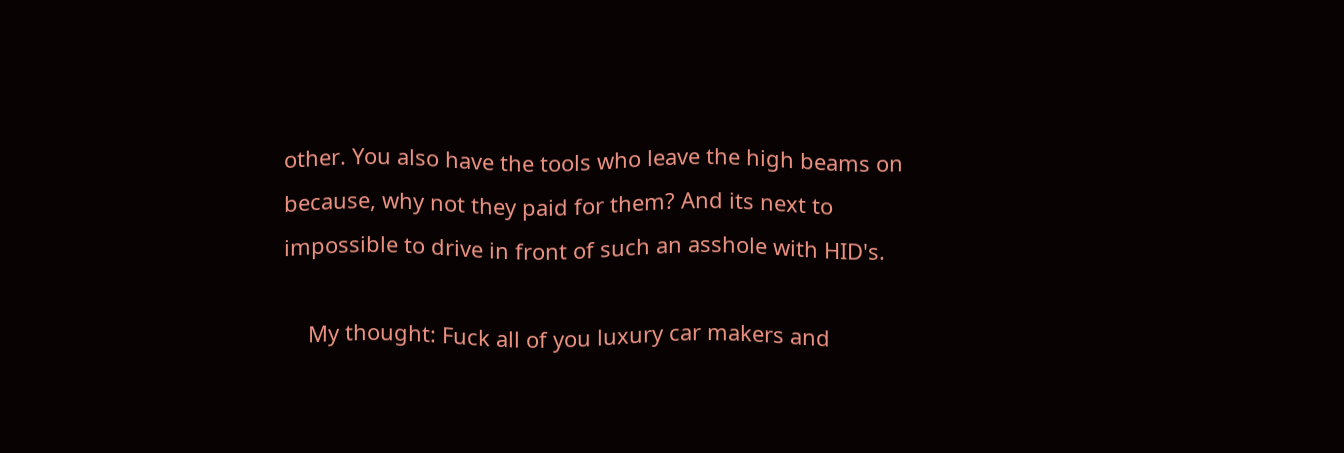other. You also have the tools who leave the high beams on because, why not they paid for them? And its next to impossible to drive in front of such an asshole with HID's.

    My thought: Fuck all of you luxury car makers and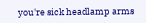you're sick headlamp arms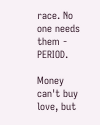race. No one needs them - PERIOD.

Money can't buy love, but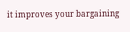it improves your bargaining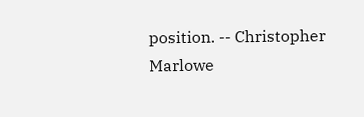position. -- Christopher Marlowe